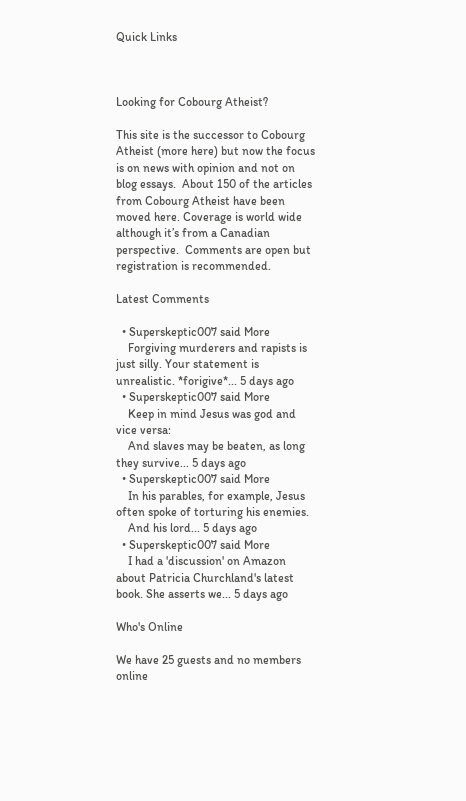Quick Links



Looking for Cobourg Atheist?

This site is the successor to Cobourg Atheist (more here) but now the focus is on news with opinion and not on blog essays.  About 150 of the articles from Cobourg Atheist have been moved here. Coverage is world wide although it’s from a Canadian perspective.  Comments are open but registration is recommended.

Latest Comments

  • Superskeptic007 said More
    Forgiving murderers and rapists is just silly. Your statement is unrealistic. *forigive*... 5 days ago
  • Superskeptic007 said More
    Keep in mind Jesus was god and vice versa:
    And slaves may be beaten, as long they survive... 5 days ago
  • Superskeptic007 said More
    In his parables, for example, Jesus often spoke of torturing his enemies.
    And his lord... 5 days ago
  • Superskeptic007 said More
    I had a 'discussion' on Amazon about Patricia Churchland's latest book. She asserts we... 5 days ago

Who's Online

We have 25 guests and no members online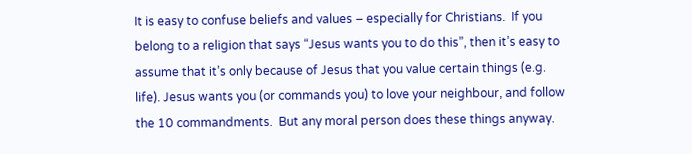It is easy to confuse beliefs and values – especially for Christians.  If you belong to a religion that says “Jesus wants you to do this”, then it’s easy to assume that it’s only because of Jesus that you value certain things (e.g. life). Jesus wants you (or commands you) to love your neighbour, and follow the 10 commandments.  But any moral person does these things anyway.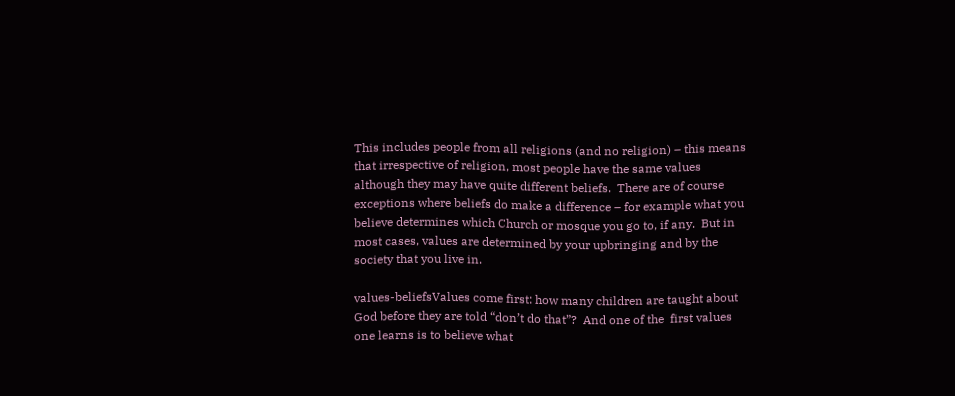This includes people from all religions (and no religion) – this means that irrespective of religion, most people have the same values although they may have quite different beliefs.  There are of course exceptions where beliefs do make a difference – for example what you believe determines which Church or mosque you go to, if any.  But in most cases, values are determined by your upbringing and by the society that you live in.

values-beliefsValues come first: how many children are taught about God before they are told “don’t do that”?  And one of the  first values one learns is to believe what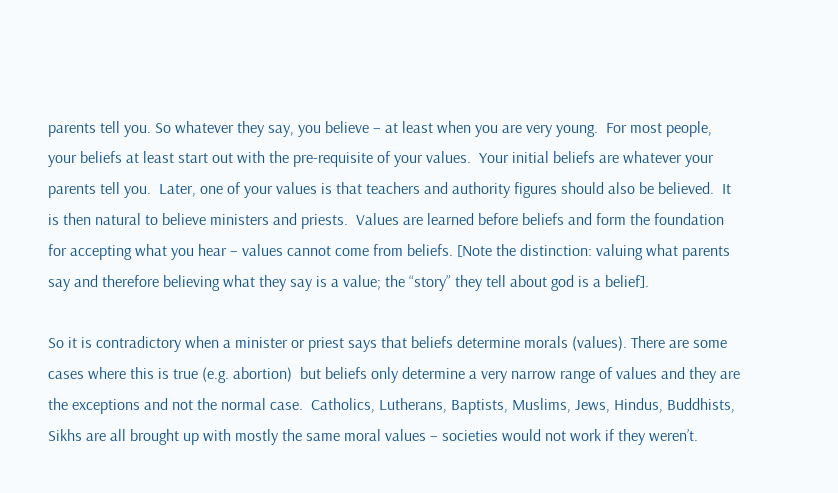parents tell you. So whatever they say, you believe – at least when you are very young.  For most people, your beliefs at least start out with the pre-requisite of your values.  Your initial beliefs are whatever your parents tell you.  Later, one of your values is that teachers and authority figures should also be believed.  It is then natural to believe ministers and priests.  Values are learned before beliefs and form the foundation for accepting what you hear – values cannot come from beliefs. [Note the distinction: valuing what parents say and therefore believing what they say is a value; the “story” they tell about god is a belief].

So it is contradictory when a minister or priest says that beliefs determine morals (values). There are some cases where this is true (e.g. abortion)  but beliefs only determine a very narrow range of values and they are the exceptions and not the normal case.  Catholics, Lutherans, Baptists, Muslims, Jews, Hindus, Buddhists, Sikhs are all brought up with mostly the same moral values – societies would not work if they weren’t.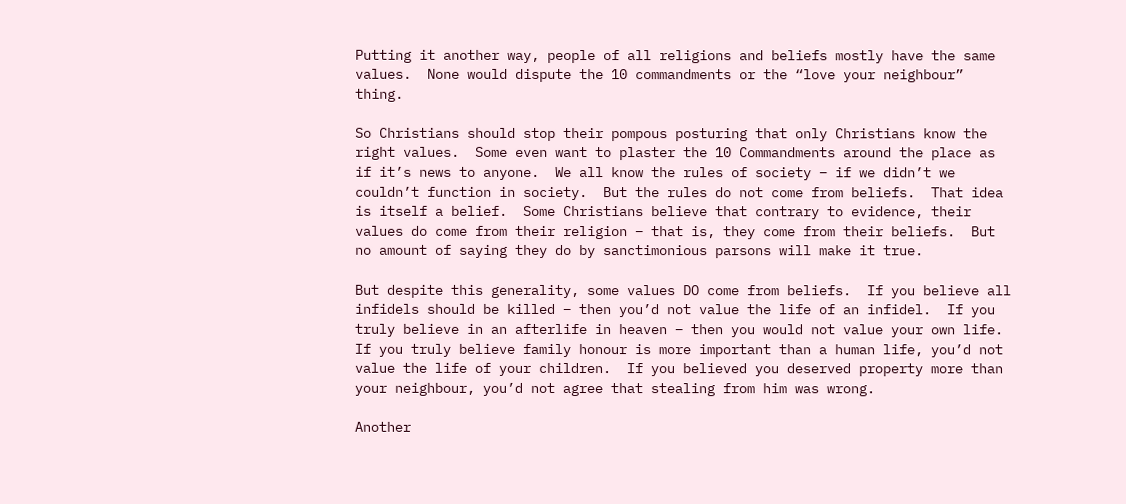Putting it another way, people of all religions and beliefs mostly have the same values.  None would dispute the 10 commandments or the “love your neighbour” thing.

So Christians should stop their pompous posturing that only Christians know the right values.  Some even want to plaster the 10 Commandments around the place as if it’s news to anyone.  We all know the rules of society – if we didn’t we couldn’t function in society.  But the rules do not come from beliefs.  That idea is itself a belief.  Some Christians believe that contrary to evidence, their values do come from their religion – that is, they come from their beliefs.  But no amount of saying they do by sanctimonious parsons will make it true.

But despite this generality, some values DO come from beliefs.  If you believe all infidels should be killed – then you’d not value the life of an infidel.  If you truly believe in an afterlife in heaven – then you would not value your own life.  If you truly believe family honour is more important than a human life, you’d not value the life of your children.  If you believed you deserved property more than your neighbour, you’d not agree that stealing from him was wrong.

Another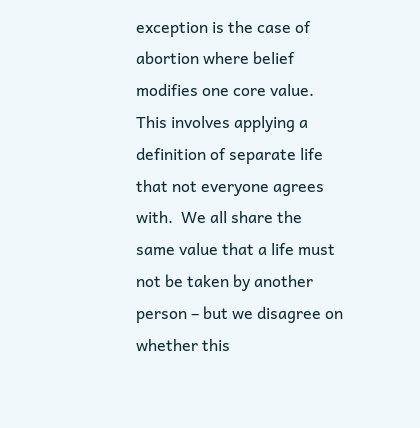exception is the case of abortion where belief modifies one core value.  This involves applying a definition of separate life that not everyone agrees with.  We all share the same value that a life must not be taken by another person – but we disagree on whether this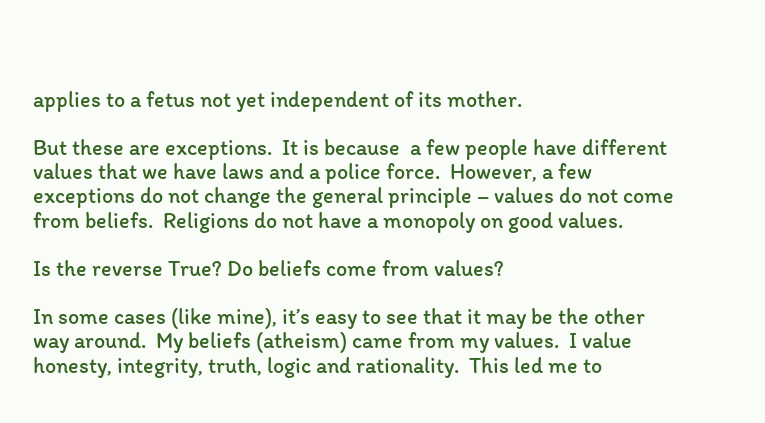applies to a fetus not yet independent of its mother.

But these are exceptions.  It is because  a few people have different  values that we have laws and a police force.  However, a few exceptions do not change the general principle – values do not come from beliefs.  Religions do not have a monopoly on good values.

Is the reverse True? Do beliefs come from values?

In some cases (like mine), it’s easy to see that it may be the other way around.  My beliefs (atheism) came from my values.  I value honesty, integrity, truth, logic and rationality.  This led me to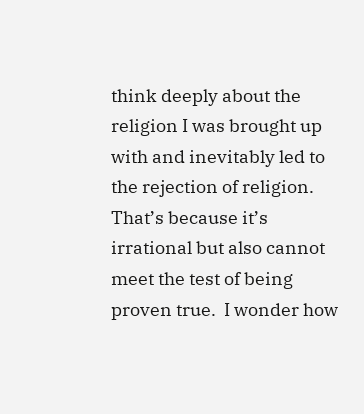think deeply about the religion I was brought up with and inevitably led to the rejection of religion.  That’s because it’s irrational but also cannot meet the test of being proven true.  I wonder how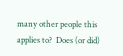many other people this applies to?  Does (or did)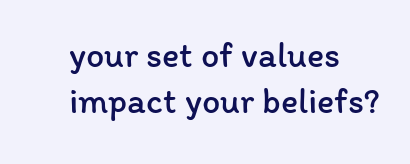your set of values impact your beliefs?